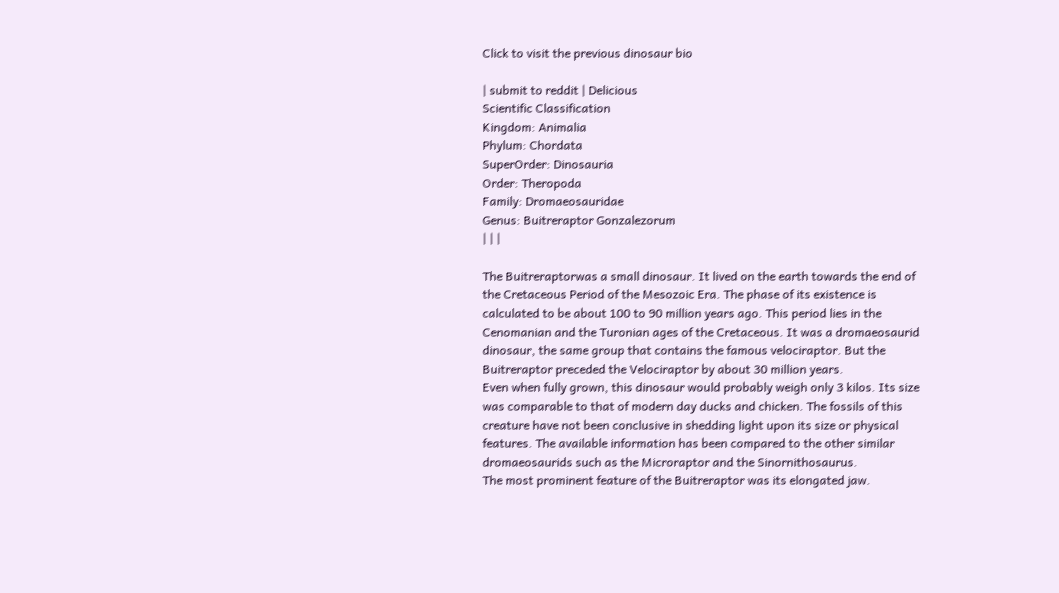Click to visit the previous dinosaur bio

| submit to reddit | Delicious
Scientific Classification
Kingdom: Animalia
Phylum: Chordata
SuperOrder: Dinosauria
Order: Theropoda
Family: Dromaeosauridae
Genus: Buitreraptor Gonzalezorum
| | |

The Buitreraptorwas a small dinosaur. It lived on the earth towards the end of the Cretaceous Period of the Mesozoic Era. The phase of its existence is calculated to be about 100 to 90 million years ago. This period lies in the Cenomanian and the Turonian ages of the Cretaceous. It was a dromaeosaurid dinosaur, the same group that contains the famous velociraptor. But the Buitreraptor preceded the Velociraptor by about 30 million years.
Even when fully grown, this dinosaur would probably weigh only 3 kilos. Its size was comparable to that of modern day ducks and chicken. The fossils of this creature have not been conclusive in shedding light upon its size or physical features. The available information has been compared to the other similar dromaeosaurids such as the Microraptor and the Sinornithosaurus.
The most prominent feature of the Buitreraptor was its elongated jaw.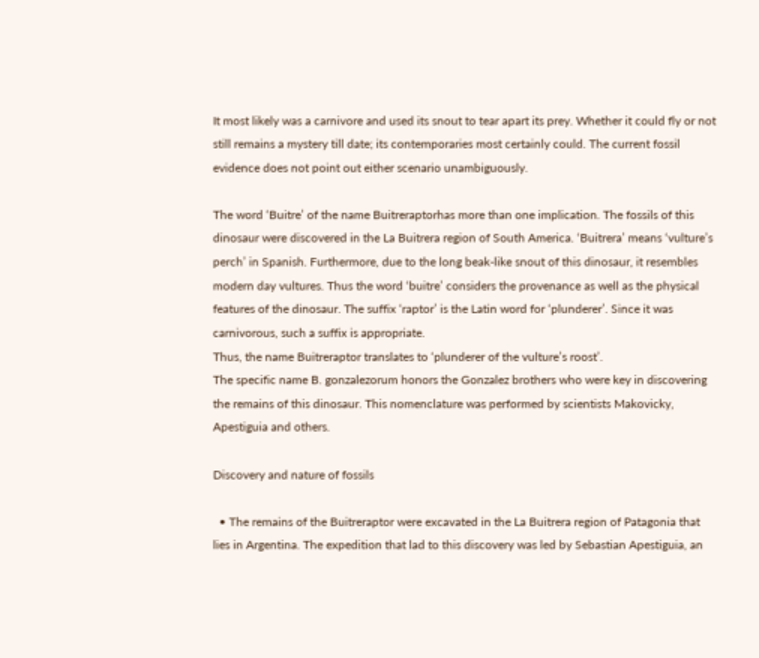It most likely was a carnivore and used its snout to tear apart its prey. Whether it could fly or not still remains a mystery till date; its contemporaries most certainly could. The current fossil evidence does not point out either scenario unambiguously.

The word ‘Buitre’ of the name Buitreraptorhas more than one implication. The fossils of this dinosaur were discovered in the La Buitrera region of South America. ‘Buitrera’ means ‘vulture’s perch’ in Spanish. Furthermore, due to the long beak-like snout of this dinosaur, it resembles modern day vultures. Thus the word ‘buitre’ considers the provenance as well as the physical features of the dinosaur. The suffix ‘raptor’ is the Latin word for ‘plunderer’. Since it was carnivorous, such a suffix is appropriate.
Thus, the name Buitreraptor translates to ‘plunderer of the vulture’s roost’.
The specific name B. gonzalezorum honors the Gonzalez brothers who were key in discovering the remains of this dinosaur. This nomenclature was performed by scientists Makovicky, Apestiguia and others.

Discovery and nature of fossils

  • The remains of the Buitreraptor were excavated in the La Buitrera region of Patagonia that lies in Argentina. The expedition that lad to this discovery was led by Sebastian Apestiguia, an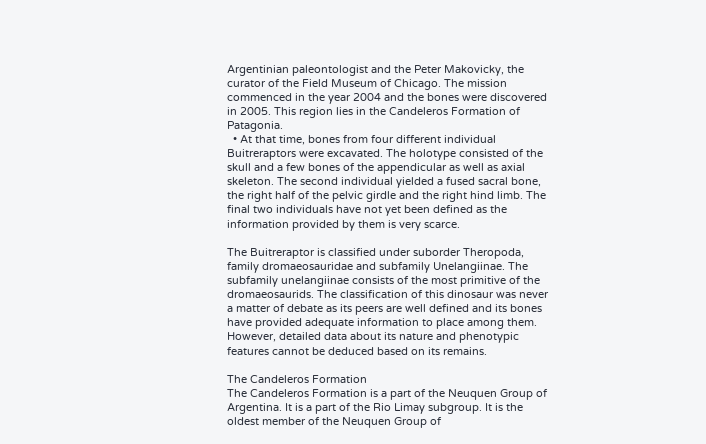Argentinian paleontologist and the Peter Makovicky, the curator of the Field Museum of Chicago. The mission commenced in the year 2004 and the bones were discovered in 2005. This region lies in the Candeleros Formation of Patagonia.
  • At that time, bones from four different individual Buitreraptors were excavated. The holotype consisted of the skull and a few bones of the appendicular as well as axial skeleton. The second individual yielded a fused sacral bone, the right half of the pelvic girdle and the right hind limb. The final two individuals have not yet been defined as the information provided by them is very scarce.

The Buitreraptor is classified under suborder Theropoda, family dromaeosauridae and subfamily Unelangiinae. The subfamily unelangiinae consists of the most primitive of the dromaeosaurids. The classification of this dinosaur was never a matter of debate as its peers are well defined and its bones have provided adequate information to place among them. However, detailed data about its nature and phenotypic features cannot be deduced based on its remains.

The Candeleros Formation
The Candeleros Formation is a part of the Neuquen Group of Argentina. It is a part of the Rio Limay subgroup. It is the oldest member of the Neuquen Group of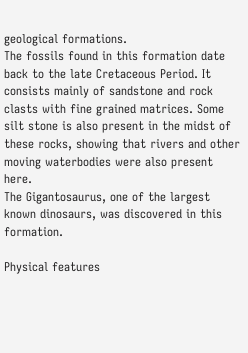geological formations.
The fossils found in this formation date back to the late Cretaceous Period. It consists mainly of sandstone and rock clasts with fine grained matrices. Some silt stone is also present in the midst of these rocks, showing that rivers and other moving waterbodies were also present here.
The Gigantosaurus, one of the largest known dinosaurs, was discovered in this formation.

Physical features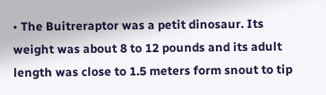• The Buitreraptor was a petit dinosaur. Its weight was about 8 to 12 pounds and its adult length was close to 1.5 meters form snout to tip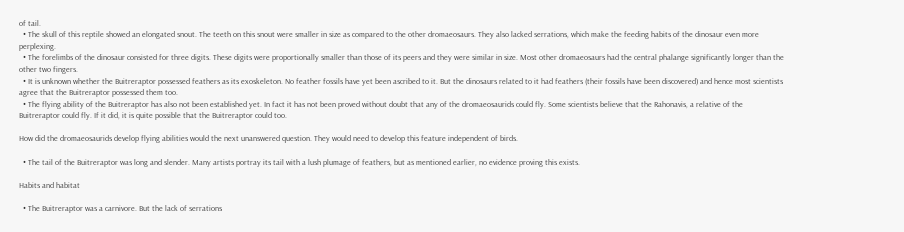of tail.
  • The skull of this reptile showed an elongated snout. The teeth on this snout were smaller in size as compared to the other dromaeosaurs. They also lacked serrations, which make the feeding habits of the dinosaur even more perplexing.
  • The forelimbs of the dinosaur consisted for three digits. These digits were proportionally smaller than those of its peers and they were similar in size. Most other dromaeosaurs had the central phalange significantly longer than the other two fingers.
  • It is unknown whether the Buitreraptor possessed feathers as its exoskeleton. No feather fossils have yet been ascribed to it. But the dinosaurs related to it had feathers (their fossils have been discovered) and hence most scientists agree that the Buitreraptor possessed them too.
  • The flying ability of the Buitreraptor has also not been established yet. In fact it has not been proved without doubt that any of the dromaeosaurids could fly. Some scientists believe that the Rahonavis, a relative of the Buitreraptor could fly. If it did, it is quite possible that the Buitreraptor could too.

How did the dromaeosaurids develop flying abilities would the next unanswered question. They would need to develop this feature independent of birds.

  • The tail of the Buitreraptor was long and slender. Many artists portray its tail with a lush plumage of feathers, but as mentioned earlier, no evidence proving this exists.

Habits and habitat

  • The Buitreraptor was a carnivore. But the lack of serrations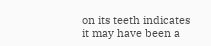on its teeth indicates it may have been a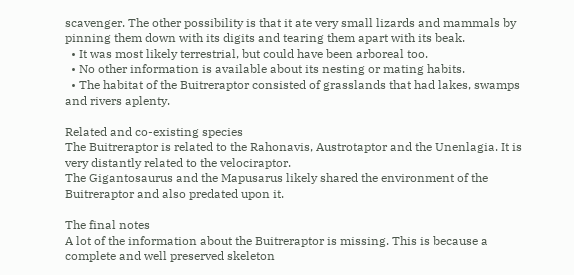scavenger. The other possibility is that it ate very small lizards and mammals by pinning them down with its digits and tearing them apart with its beak.
  • It was most likely terrestrial, but could have been arboreal too.
  • No other information is available about its nesting or mating habits.
  • The habitat of the Buitreraptor consisted of grasslands that had lakes, swamps and rivers aplenty.

Related and co-existing species
The Buitreraptor is related to the Rahonavis, Austrotaptor and the Unenlagia. It is very distantly related to the velociraptor.
The Gigantosaurus and the Mapusarus likely shared the environment of the Buitreraptor and also predated upon it.

The final notes
A lot of the information about the Buitreraptor is missing. This is because a complete and well preserved skeleton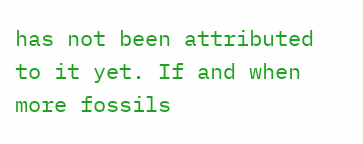has not been attributed to it yet. If and when more fossils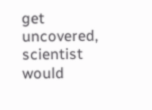get uncovered, scientist would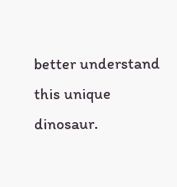better understand this unique dinosaur.